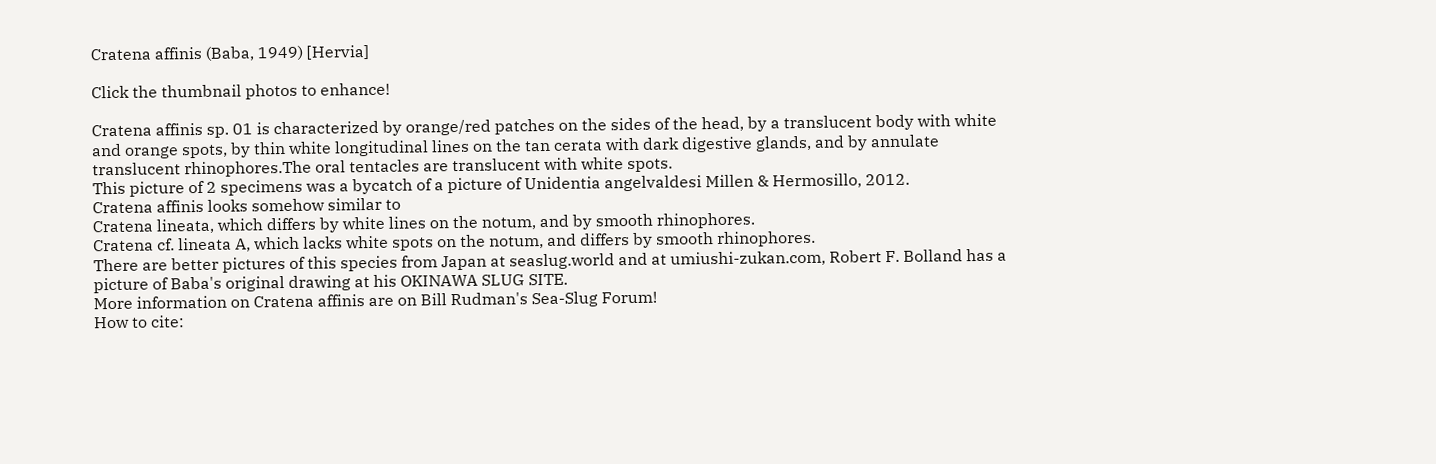Cratena affinis (Baba, 1949) [Hervia]

Click the thumbnail photos to enhance!

Cratena affinis sp. 01 is characterized by orange/red patches on the sides of the head, by a translucent body with white and orange spots, by thin white longitudinal lines on the tan cerata with dark digestive glands, and by annulate translucent rhinophores.The oral tentacles are translucent with white spots.
This picture of 2 specimens was a bycatch of a picture of Unidentia angelvaldesi Millen & Hermosillo, 2012.
Cratena affinis looks somehow similar to
Cratena lineata, which differs by white lines on the notum, and by smooth rhinophores.
Cratena cf. lineata A, which lacks white spots on the notum, and differs by smooth rhinophores.
There are better pictures of this species from Japan at seaslug.world and at umiushi-zukan.com, Robert F. Bolland has a picture of Baba's original drawing at his OKINAWA SLUG SITE.
More information on Cratena affinis are on Bill Rudman's Sea-Slug Forum!
How to cite: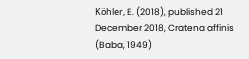Köhler, E. (2018), published 21 December 2018, Cratena affinis (Baba, 1949)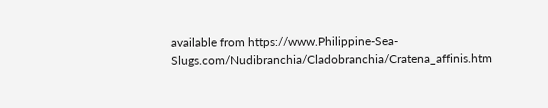available from https://www.Philippine-Sea-Slugs.com/Nudibranchia/Cladobranchia/Cratena_affinis.htm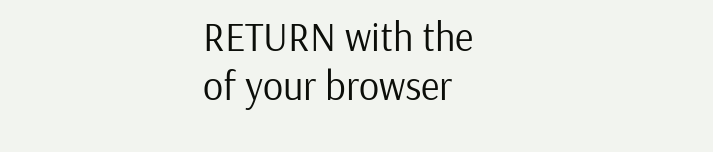RETURN with the
of your browser